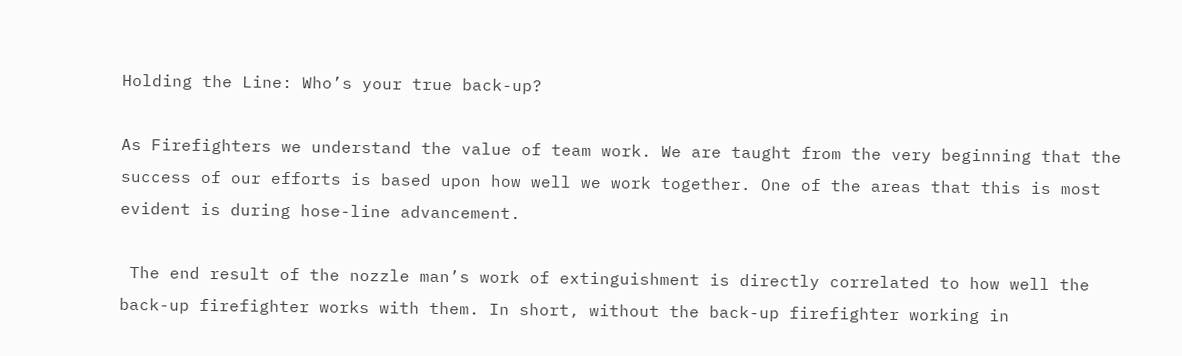Holding the Line: Who’s your true back-up?

As Firefighters we understand the value of team work. We are taught from the very beginning that the success of our efforts is based upon how well we work together. One of the areas that this is most evident is during hose-line advancement.

 The end result of the nozzle man’s work of extinguishment is directly correlated to how well the back-up firefighter works with them. In short, without the back-up firefighter working in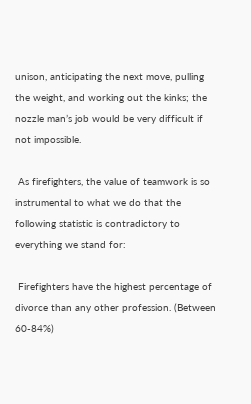unison, anticipating the next move, pulling the weight, and working out the kinks; the nozzle man’s job would be very difficult if not impossible.

 As firefighters, the value of teamwork is so instrumental to what we do that the following statistic is contradictory to everything we stand for:

 Firefighters have the highest percentage of divorce than any other profession. (Between 60-84%)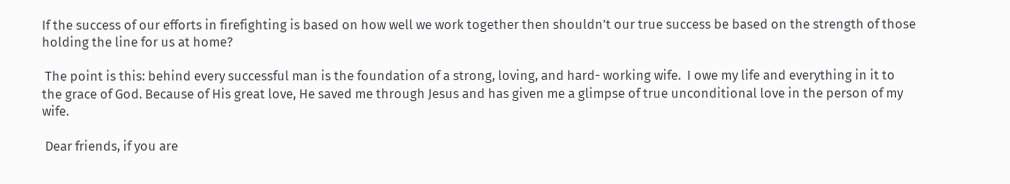If the success of our efforts in firefighting is based on how well we work together then shouldn’t our true success be based on the strength of those holding the line for us at home?

 The point is this: behind every successful man is the foundation of a strong, loving, and hard- working wife.  I owe my life and everything in it to the grace of God. Because of His great love, He saved me through Jesus and has given me a glimpse of true unconditional love in the person of my wife.

 Dear friends, if you are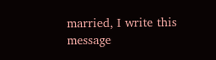married, I write this message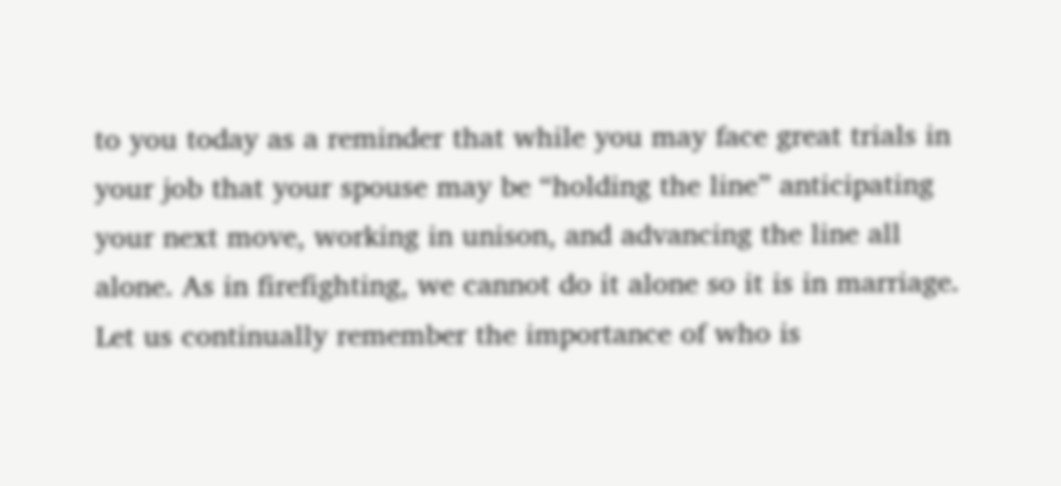to you today as a reminder that while you may face great trials in your job that your spouse may be “holding the line” anticipating your next move, working in unison, and advancing the line all alone. As in firefighting, we cannot do it alone so it is in marriage. Let us continually remember the importance of who is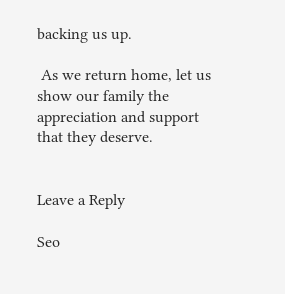backing us up.

 As we return home, let us show our family the appreciation and support that they deserve.


Leave a Reply

Seo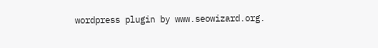wordpress plugin by www.seowizard.org.